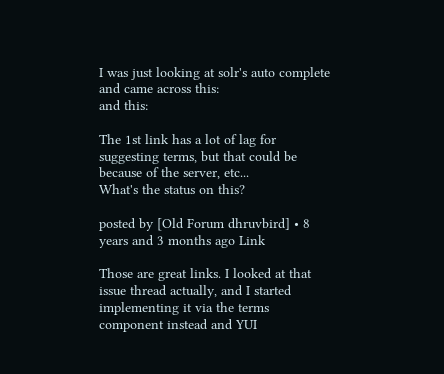I was just looking at solr's auto complete and came across this:
and this:

The 1st link has a lot of lag for suggesting terms, but that could be because of the server, etc...
What's the status on this?

posted by [Old Forum dhruvbird] • 8 years and 3 months ago Link

Those are great links. I looked at that issue thread actually, and I started implementing it via the terms component instead and YUI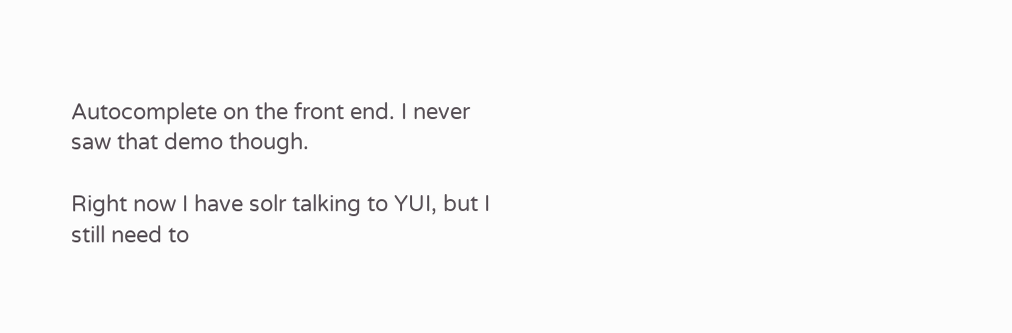Autocomplete on the front end. I never saw that demo though.

Right now I have solr talking to YUI, but I still need to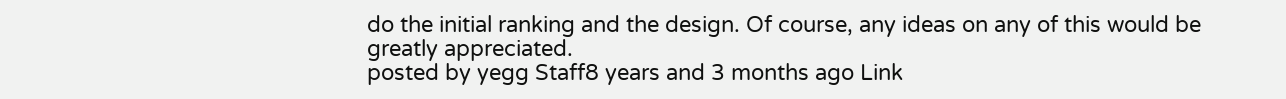do the initial ranking and the design. Of course, any ideas on any of this would be greatly appreciated.
posted by yegg Staff8 years and 3 months ago Link